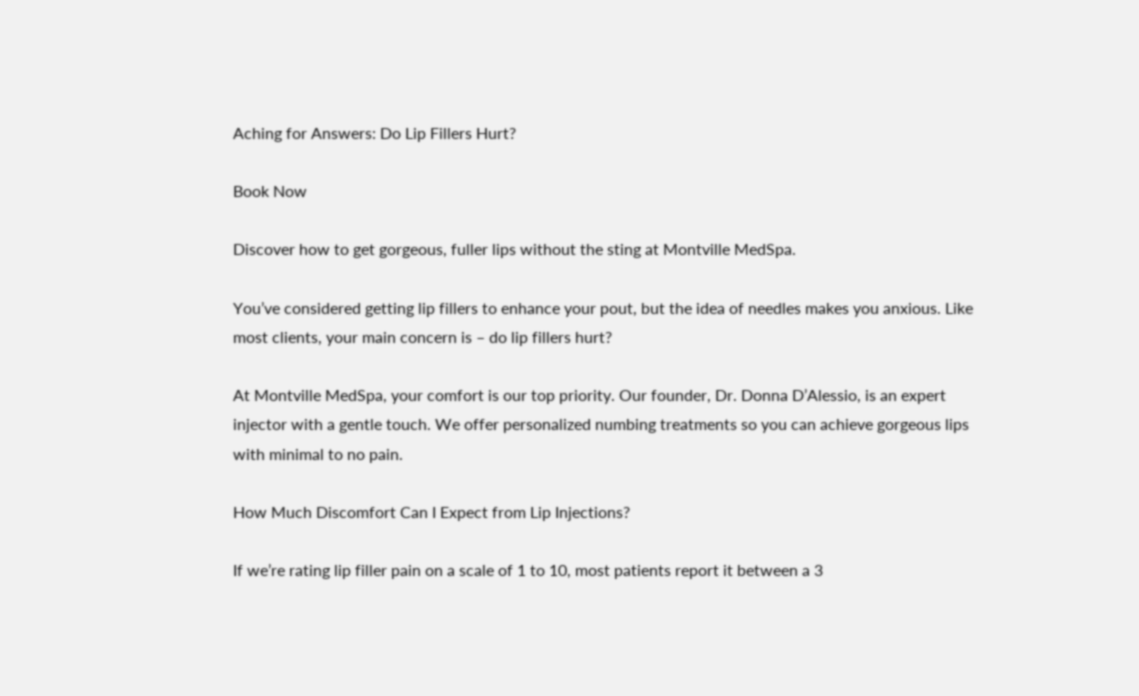Aching for Answers: Do Lip Fillers Hurt?

Book Now

Discover how to get gorgeous, fuller lips without the sting at Montville MedSpa.

You’ve considered getting lip fillers to enhance your pout, but the idea of needles makes you anxious. Like most clients, your main concern is – do lip fillers hurt?

At Montville MedSpa, your comfort is our top priority. Our founder, Dr. Donna D’Alessio, is an expert injector with a gentle touch. We offer personalized numbing treatments so you can achieve gorgeous lips with minimal to no pain.

How Much Discomfort Can I Expect from Lip Injections?

If we’re rating lip filler pain on a scale of 1 to 10, most patients report it between a 3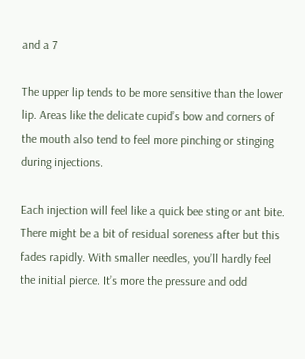and a 7

The upper lip tends to be more sensitive than the lower lip. Areas like the delicate cupid’s bow and corners of the mouth also tend to feel more pinching or stinging during injections.

Each injection will feel like a quick bee sting or ant bite. There might be a bit of residual soreness after but this fades rapidly. With smaller needles, you’ll hardly feel the initial pierce. It’s more the pressure and odd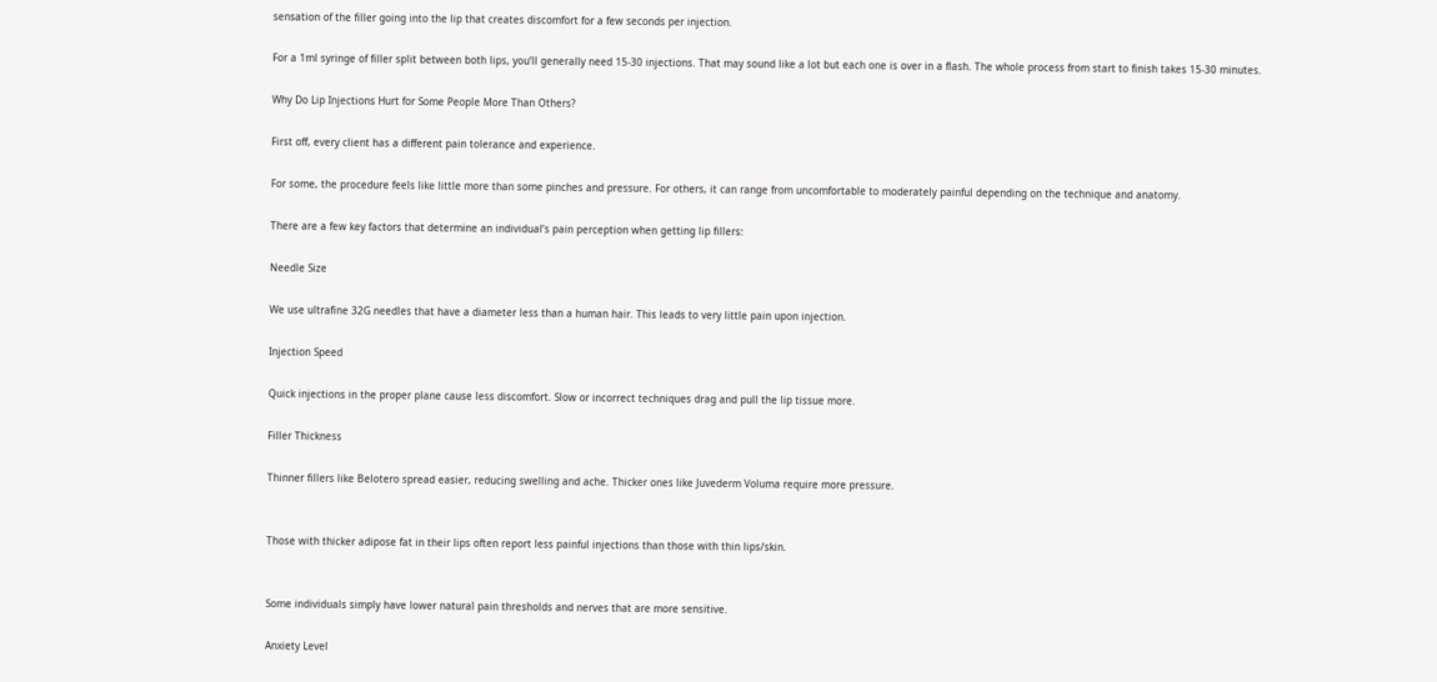sensation of the filler going into the lip that creates discomfort for a few seconds per injection.

For a 1ml syringe of filler split between both lips, you’ll generally need 15-30 injections. That may sound like a lot but each one is over in a flash. The whole process from start to finish takes 15-30 minutes.

Why Do Lip Injections Hurt for Some People More Than Others?

First off, every client has a different pain tolerance and experience.

For some, the procedure feels like little more than some pinches and pressure. For others, it can range from uncomfortable to moderately painful depending on the technique and anatomy.

There are a few key factors that determine an individual’s pain perception when getting lip fillers:

Needle Size

We use ultrafine 32G needles that have a diameter less than a human hair. This leads to very little pain upon injection.

Injection Speed

Quick injections in the proper plane cause less discomfort. Slow or incorrect techniques drag and pull the lip tissue more.

Filler Thickness

Thinner fillers like Belotero spread easier, reducing swelling and ache. Thicker ones like Juvederm Voluma require more pressure.


Those with thicker adipose fat in their lips often report less painful injections than those with thin lips/skin.


Some individuals simply have lower natural pain thresholds and nerves that are more sensitive.

Anxiety Level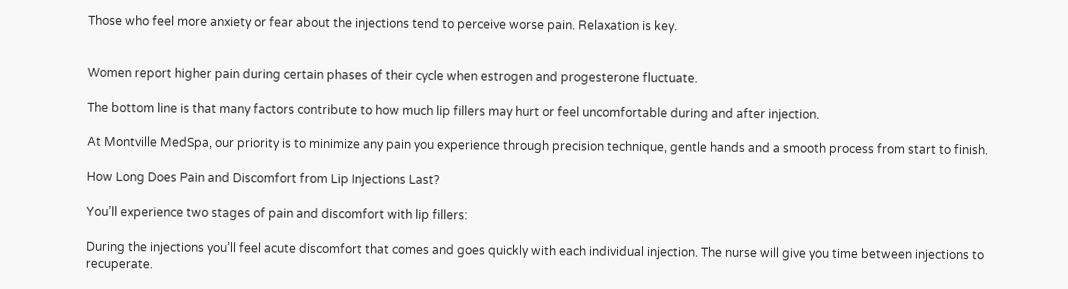Those who feel more anxiety or fear about the injections tend to perceive worse pain. Relaxation is key.


Women report higher pain during certain phases of their cycle when estrogen and progesterone fluctuate.

The bottom line is that many factors contribute to how much lip fillers may hurt or feel uncomfortable during and after injection.

At Montville MedSpa, our priority is to minimize any pain you experience through precision technique, gentle hands and a smooth process from start to finish.

How Long Does Pain and Discomfort from Lip Injections Last?

You’ll experience two stages of pain and discomfort with lip fillers:

During the injections you’ll feel acute discomfort that comes and goes quickly with each individual injection. The nurse will give you time between injections to recuperate.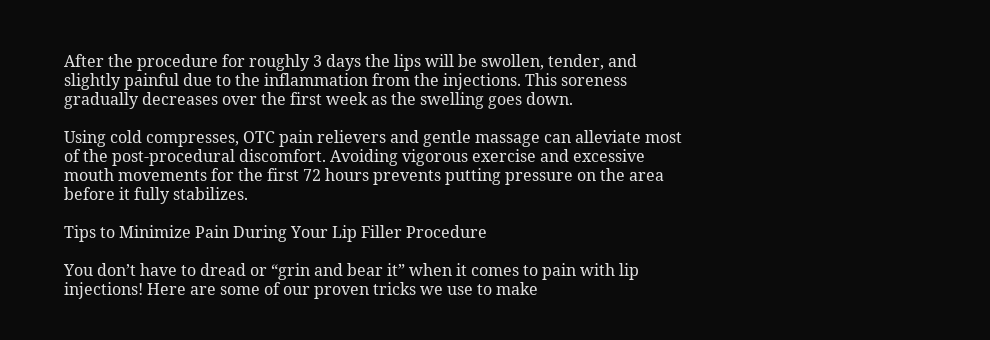After the procedure for roughly 3 days the lips will be swollen, tender, and slightly painful due to the inflammation from the injections. This soreness gradually decreases over the first week as the swelling goes down.

Using cold compresses, OTC pain relievers and gentle massage can alleviate most of the post-procedural discomfort. Avoiding vigorous exercise and excessive mouth movements for the first 72 hours prevents putting pressure on the area before it fully stabilizes.

Tips to Minimize Pain During Your Lip Filler Procedure

You don’t have to dread or “grin and bear it” when it comes to pain with lip injections! Here are some of our proven tricks we use to make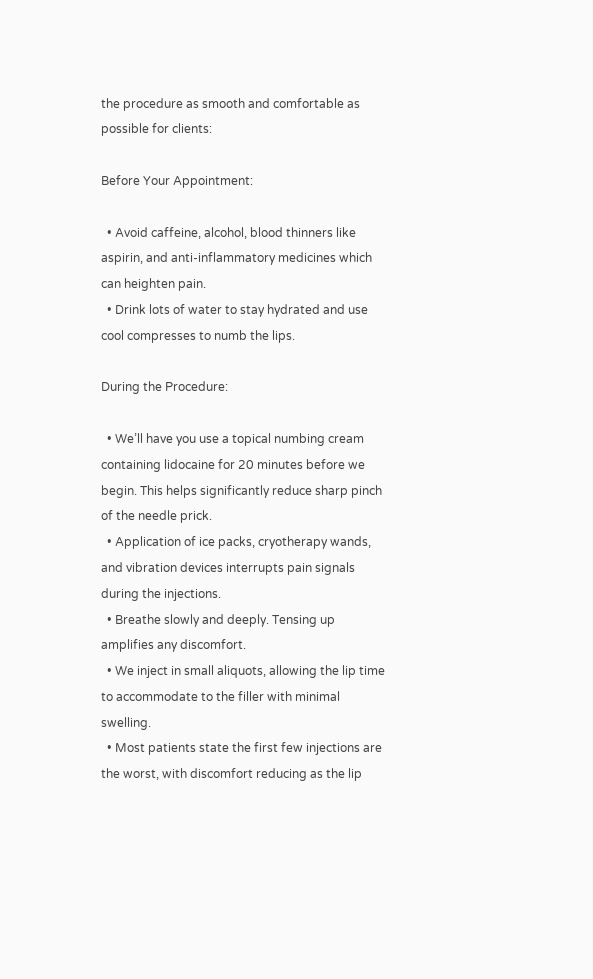the procedure as smooth and comfortable as possible for clients:

Before Your Appointment:

  • Avoid caffeine, alcohol, blood thinners like aspirin, and anti-inflammatory medicines which can heighten pain.
  • Drink lots of water to stay hydrated and use cool compresses to numb the lips.

During the Procedure:

  • We’ll have you use a topical numbing cream containing lidocaine for 20 minutes before we begin. This helps significantly reduce sharp pinch of the needle prick.
  • Application of ice packs, cryotherapy wands, and vibration devices interrupts pain signals during the injections.
  • Breathe slowly and deeply. Tensing up amplifies any discomfort.
  • We inject in small aliquots, allowing the lip time to accommodate to the filler with minimal swelling.
  • Most patients state the first few injections are the worst, with discomfort reducing as the lip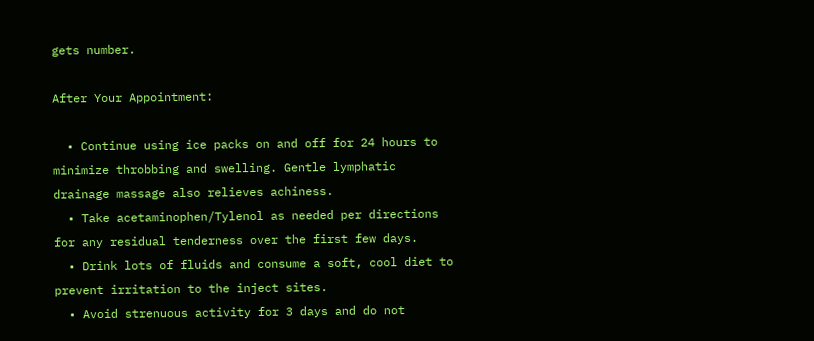gets number.

After Your Appointment:

  • Continue using ice packs on and off for 24 hours to minimize throbbing and swelling. Gentle lymphatic drainage massage also relieves achiness.
  • Take acetaminophen/Tylenol as needed per directions for any residual tenderness over the first few days.
  • Drink lots of fluids and consume a soft, cool diet to prevent irritation to the inject sites.
  • Avoid strenuous activity for 3 days and do not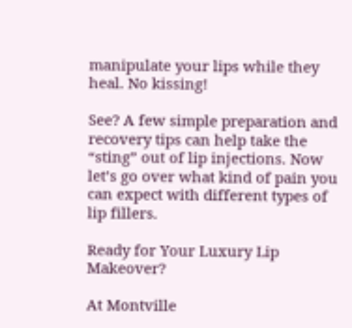manipulate your lips while they heal. No kissing!

See? A few simple preparation and recovery tips can help take the “sting” out of lip injections. Now let’s go over what kind of pain you can expect with different types of lip fillers.

Ready for Your Luxury Lip Makeover?

At Montville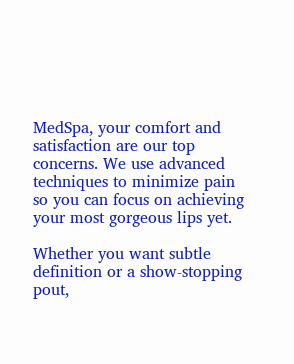MedSpa, your comfort and satisfaction are our top concerns. We use advanced techniques to minimize pain so you can focus on achieving your most gorgeous lips yet.

Whether you want subtle definition or a show-stopping pout,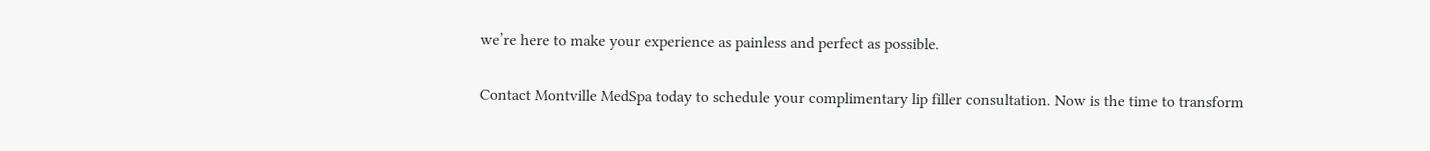we’re here to make your experience as painless and perfect as possible.

Contact Montville MedSpa today to schedule your complimentary lip filler consultation. Now is the time to transform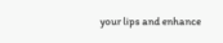your lips and enhance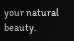your natural beauty.